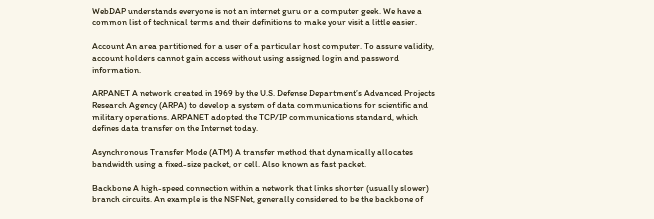WebDAP understands everyone is not an internet guru or a computer geek. We have a common list of technical terms and their definitions to make your visit a little easier.

Account An area partitioned for a user of a particular host computer. To assure validity, account holders cannot gain access without using assigned login and password information.

ARPANET A network created in 1969 by the U.S. Defense Department’s Advanced Projects Research Agency (ARPA) to develop a system of data communications for scientific and military operations. ARPANET adopted the TCP/IP communications standard, which defines data transfer on the Internet today.

Asynchronous Transfer Mode (ATM) A transfer method that dynamically allocates bandwidth using a fixed-size packet, or cell. Also known as fast packet.

Backbone A high-speed connection within a network that links shorter (usually slower) branch circuits. An example is the NSFNet, generally considered to be the backbone of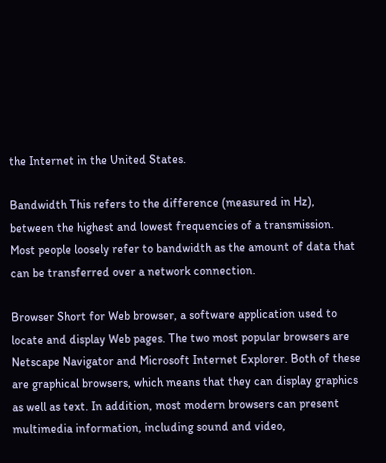the Internet in the United States.

Bandwidth This refers to the difference (measured in Hz), between the highest and lowest frequencies of a transmission. Most people loosely refer to bandwidth as the amount of data that can be transferred over a network connection.

Browser Short for Web browser, a software application used to locate and display Web pages. The two most popular browsers are Netscape Navigator and Microsoft Internet Explorer. Both of these are graphical browsers, which means that they can display graphics as well as text. In addition, most modern browsers can present multimedia information, including sound and video,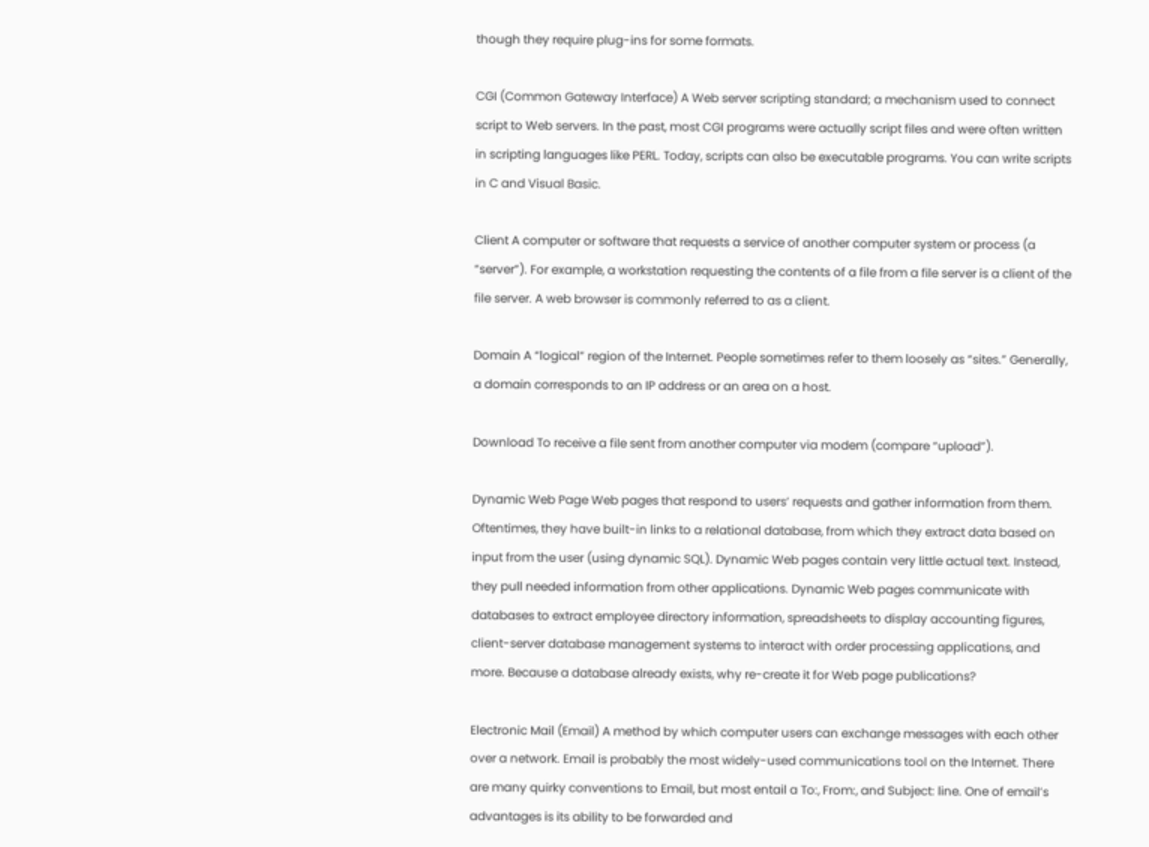though they require plug-ins for some formats.

CGI (Common Gateway Interface) A Web server scripting standard; a mechanism used to connect script to Web servers. In the past, most CGI programs were actually script files and were often written in scripting languages like PERL. Today, scripts can also be executable programs. You can write scripts in C and Visual Basic.

Client A computer or software that requests a service of another computer system or process (a “server”). For example, a workstation requesting the contents of a file from a file server is a client of the file server. A web browser is commonly referred to as a client.

Domain A “logical” region of the Internet. People sometimes refer to them loosely as “sites.” Generally, a domain corresponds to an IP address or an area on a host.

Download To receive a file sent from another computer via modem (compare “upload”).

Dynamic Web Page Web pages that respond to users’ requests and gather information from them. Oftentimes, they have built-in links to a relational database, from which they extract data based on input from the user (using dynamic SQL). Dynamic Web pages contain very little actual text. Instead, they pull needed information from other applications. Dynamic Web pages communicate with databases to extract employee directory information, spreadsheets to display accounting figures, client-server database management systems to interact with order processing applications, and more. Because a database already exists, why re-create it for Web page publications?

Electronic Mail (Email) A method by which computer users can exchange messages with each other over a network. Email is probably the most widely-used communications tool on the Internet. There are many quirky conventions to Email, but most entail a To:, From:, and Subject: line. One of email’s advantages is its ability to be forwarded and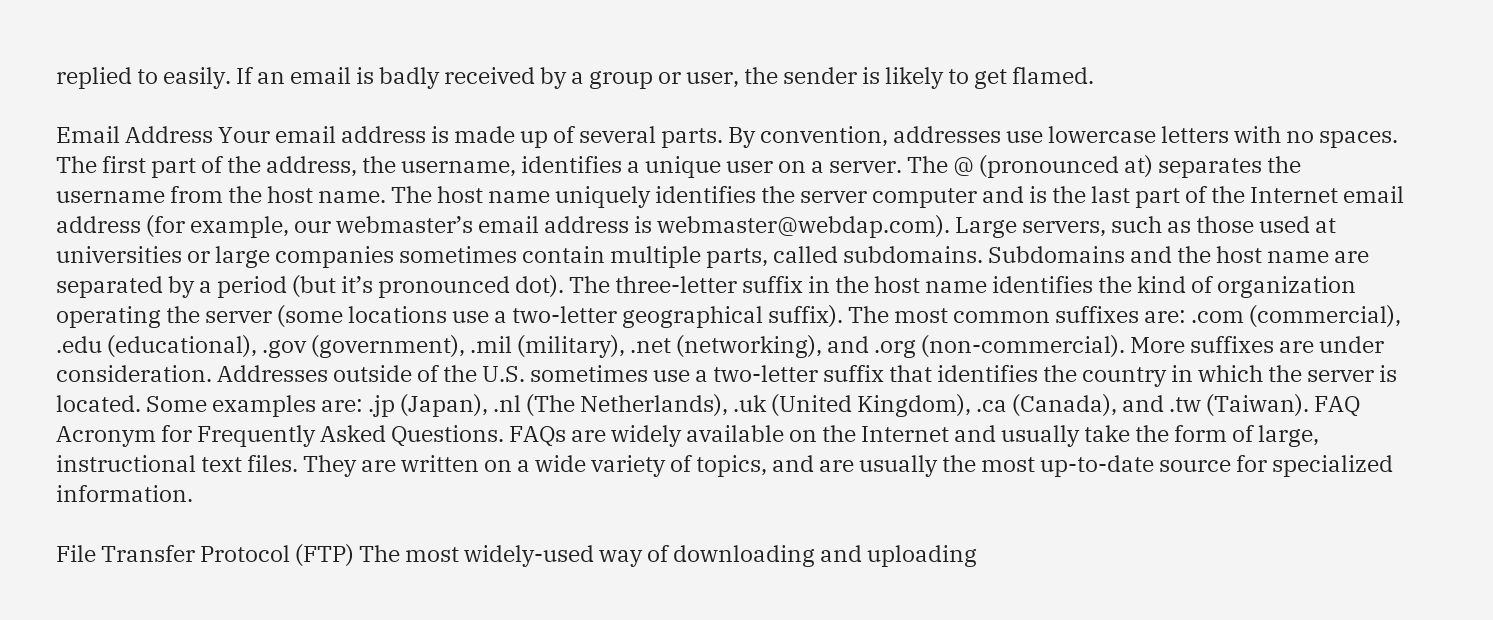replied to easily. If an email is badly received by a group or user, the sender is likely to get flamed.

Email Address Your email address is made up of several parts. By convention, addresses use lowercase letters with no spaces. The first part of the address, the username, identifies a unique user on a server. The @ (pronounced at) separates the username from the host name. The host name uniquely identifies the server computer and is the last part of the Internet email address (for example, our webmaster’s email address is webmaster@webdap.com). Large servers, such as those used at universities or large companies sometimes contain multiple parts, called subdomains. Subdomains and the host name are separated by a period (but it’s pronounced dot). The three-letter suffix in the host name identifies the kind of organization operating the server (some locations use a two-letter geographical suffix). The most common suffixes are: .com (commercial), .edu (educational), .gov (government), .mil (military), .net (networking), and .org (non-commercial). More suffixes are under consideration. Addresses outside of the U.S. sometimes use a two-letter suffix that identifies the country in which the server is located. Some examples are: .jp (Japan), .nl (The Netherlands), .uk (United Kingdom), .ca (Canada), and .tw (Taiwan). FAQ Acronym for Frequently Asked Questions. FAQs are widely available on the Internet and usually take the form of large, instructional text files. They are written on a wide variety of topics, and are usually the most up-to-date source for specialized information.

File Transfer Protocol (FTP) The most widely-used way of downloading and uploading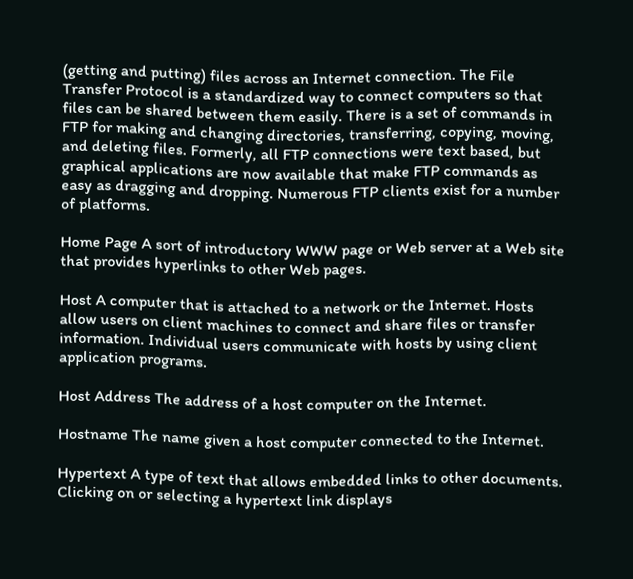(getting and putting) files across an Internet connection. The File Transfer Protocol is a standardized way to connect computers so that files can be shared between them easily. There is a set of commands in FTP for making and changing directories, transferring, copying, moving, and deleting files. Formerly, all FTP connections were text based, but graphical applications are now available that make FTP commands as easy as dragging and dropping. Numerous FTP clients exist for a number of platforms.

Home Page A sort of introductory WWW page or Web server at a Web site that provides hyperlinks to other Web pages.

Host A computer that is attached to a network or the Internet. Hosts allow users on client machines to connect and share files or transfer information. Individual users communicate with hosts by using client application programs.

Host Address The address of a host computer on the Internet.

Hostname The name given a host computer connected to the Internet.

Hypertext A type of text that allows embedded links to other documents. Clicking on or selecting a hypertext link displays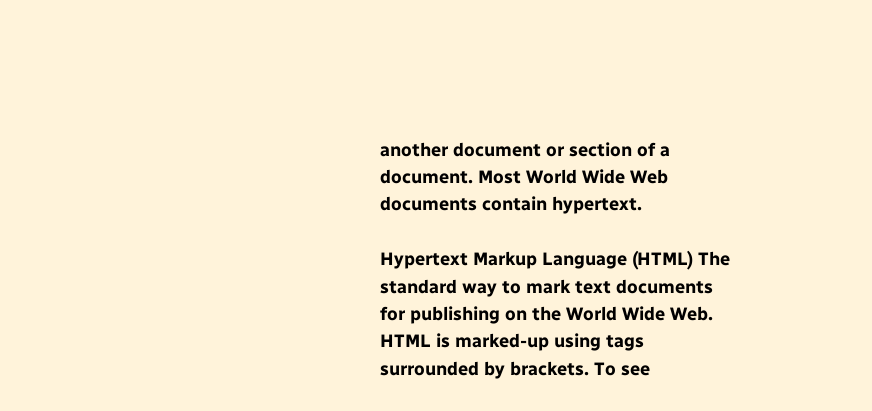another document or section of a document. Most World Wide Web documents contain hypertext.

Hypertext Markup Language (HTML) The standard way to mark text documents for publishing on the World Wide Web. HTML is marked-up using tags surrounded by brackets. To see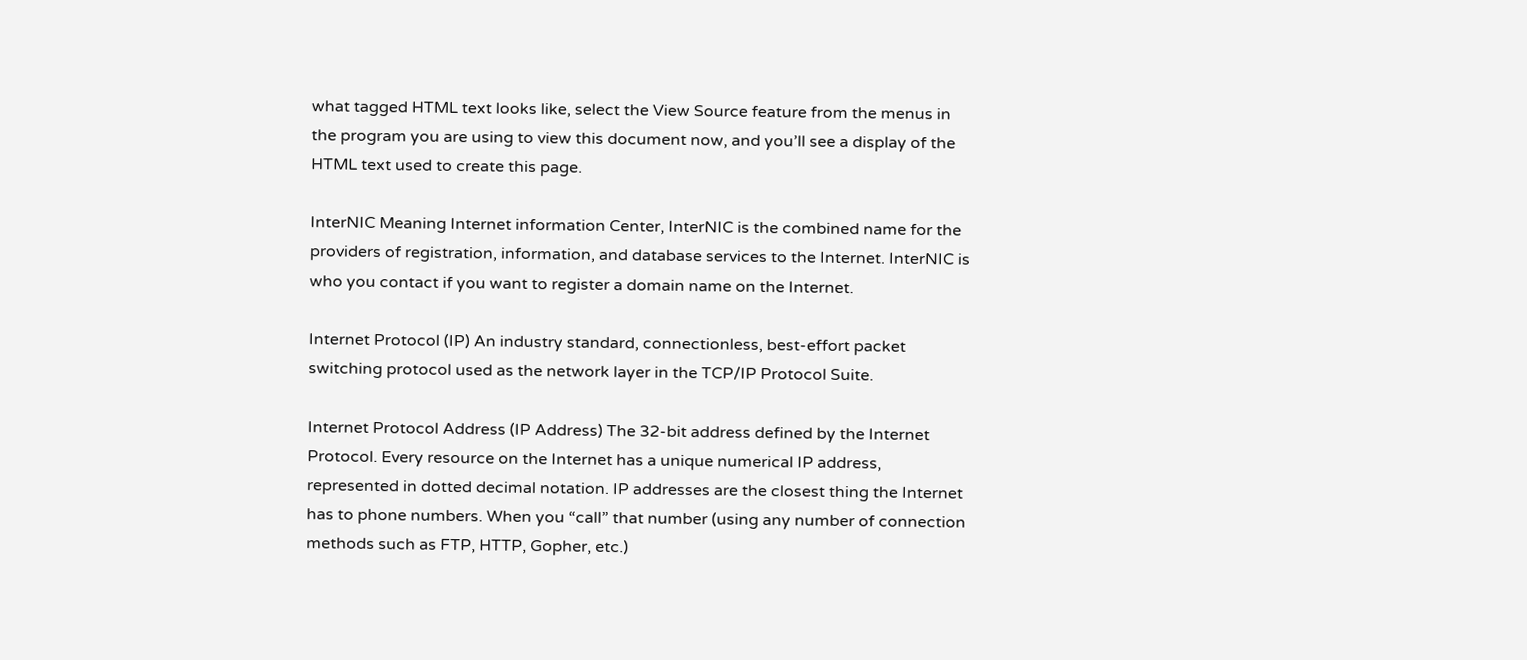what tagged HTML text looks like, select the View Source feature from the menus in the program you are using to view this document now, and you’ll see a display of the HTML text used to create this page.

InterNIC Meaning Internet information Center, InterNIC is the combined name for the providers of registration, information, and database services to the Internet. InterNIC is who you contact if you want to register a domain name on the Internet.

Internet Protocol (IP) An industry standard, connectionless, best-effort packet switching protocol used as the network layer in the TCP/IP Protocol Suite.

Internet Protocol Address (IP Address) The 32-bit address defined by the Internet Protocol. Every resource on the Internet has a unique numerical IP address, represented in dotted decimal notation. IP addresses are the closest thing the Internet has to phone numbers. When you “call” that number (using any number of connection methods such as FTP, HTTP, Gopher, etc.)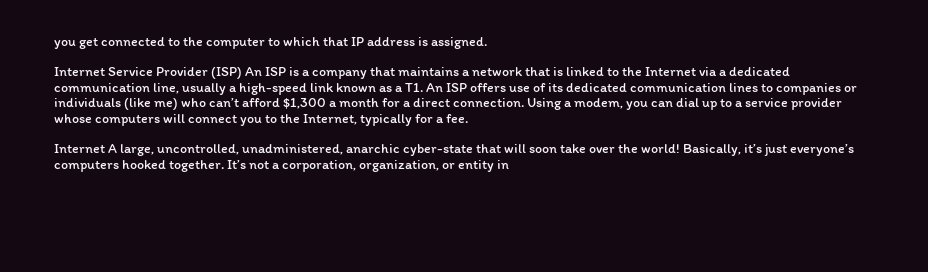you get connected to the computer to which that IP address is assigned.

Internet Service Provider (ISP) An ISP is a company that maintains a network that is linked to the Internet via a dedicated communication line, usually a high-speed link known as a T1. An ISP offers use of its dedicated communication lines to companies or individuals (like me) who can’t afford $1,300 a month for a direct connection. Using a modem, you can dial up to a service provider whose computers will connect you to the Internet, typically for a fee.

Internet A large, uncontrolled, unadministered, anarchic cyber-state that will soon take over the world! Basically, it’s just everyone’s computers hooked together. It’s not a corporation, organization, or entity in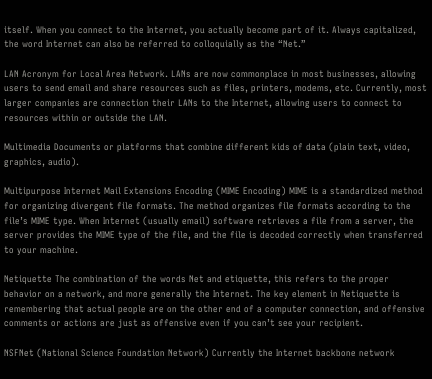itself. When you connect to the Internet, you actually become part of it. Always capitalized, the word Internet can also be referred to colloquially as the “Net.”

LAN Acronym for Local Area Network. LANs are now commonplace in most businesses, allowing users to send email and share resources such as files, printers, modems, etc. Currently, most larger companies are connection their LANs to the Internet, allowing users to connect to resources within or outside the LAN.

Multimedia Documents or platforms that combine different kids of data (plain text, video, graphics, audio).

Multipurpose Internet Mail Extensions Encoding (MIME Encoding) MIME is a standardized method for organizing divergent file formats. The method organizes file formats according to the file’s MIME type. When Internet (usually email) software retrieves a file from a server, the server provides the MIME type of the file, and the file is decoded correctly when transferred to your machine.

Netiquette The combination of the words Net and etiquette, this refers to the proper behavior on a network, and more generally the Internet. The key element in Netiquette is remembering that actual people are on the other end of a computer connection, and offensive comments or actions are just as offensive even if you can’t see your recipient.

NSFNet (National Science Foundation Network) Currently the Internet backbone network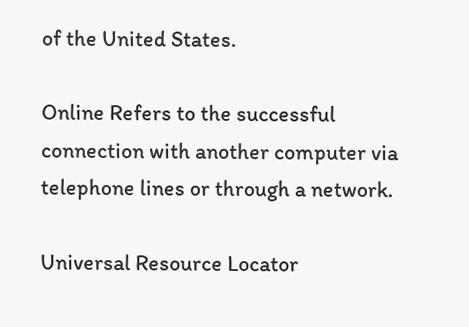of the United States.

Online Refers to the successful connection with another computer via telephone lines or through a network.

Universal Resource Locator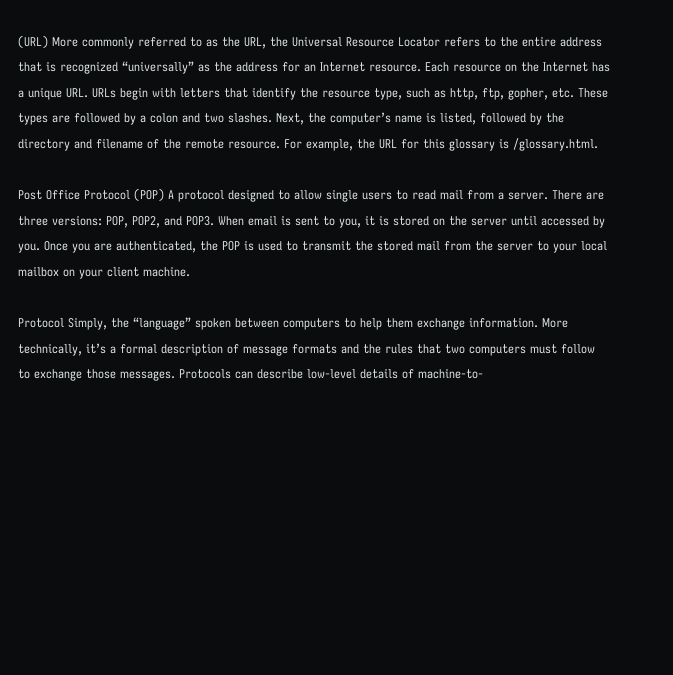(URL) More commonly referred to as the URL, the Universal Resource Locator refers to the entire address that is recognized “universally” as the address for an Internet resource. Each resource on the Internet has a unique URL. URLs begin with letters that identify the resource type, such as http, ftp, gopher, etc. These types are followed by a colon and two slashes. Next, the computer’s name is listed, followed by the directory and filename of the remote resource. For example, the URL for this glossary is /glossary.html.

Post Office Protocol (POP) A protocol designed to allow single users to read mail from a server. There are three versions: POP, POP2, and POP3. When email is sent to you, it is stored on the server until accessed by you. Once you are authenticated, the POP is used to transmit the stored mail from the server to your local mailbox on your client machine.

Protocol Simply, the “language” spoken between computers to help them exchange information. More technically, it’s a formal description of message formats and the rules that two computers must follow to exchange those messages. Protocols can describe low-level details of machine-to-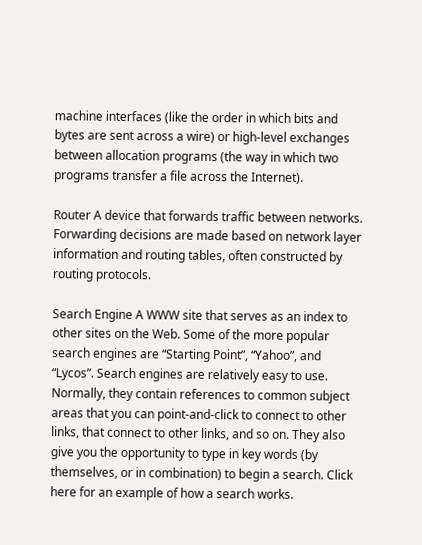machine interfaces (like the order in which bits and bytes are sent across a wire) or high-level exchanges between allocation programs (the way in which two programs transfer a file across the Internet).

Router A device that forwards traffic between networks. Forwarding decisions are made based on network layer information and routing tables, often constructed by routing protocols.

Search Engine A WWW site that serves as an index to other sites on the Web. Some of the more popular search engines are “Starting Point”, “Yahoo”, and “Lycos”. Search engines are relatively easy to use. Normally, they contain references to common subject areas that you can point-and-click to connect to other links, that connect to other links, and so on. They also give you the opportunity to type in key words (by themselves, or in combination) to begin a search. Click here for an example of how a search works.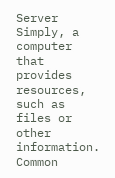Server Simply, a computer that provides resources, such as files or other information. Common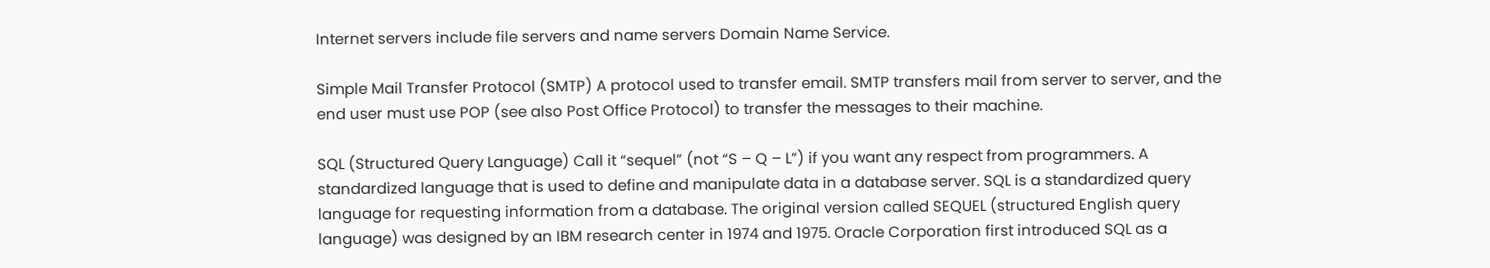Internet servers include file servers and name servers Domain Name Service.

Simple Mail Transfer Protocol (SMTP) A protocol used to transfer email. SMTP transfers mail from server to server, and the end user must use POP (see also Post Office Protocol) to transfer the messages to their machine.

SQL (Structured Query Language) Call it “sequel” (not “S – Q – L”) if you want any respect from programmers. A standardized language that is used to define and manipulate data in a database server. SQL is a standardized query language for requesting information from a database. The original version called SEQUEL (structured English query language) was designed by an IBM research center in 1974 and 1975. Oracle Corporation first introduced SQL as a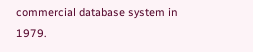commercial database system in 1979.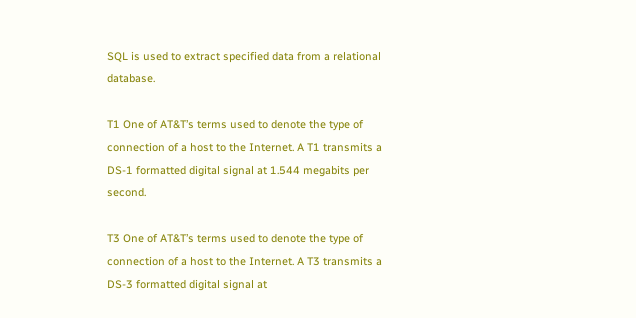SQL is used to extract specified data from a relational database.

T1 One of AT&T’s terms used to denote the type of connection of a host to the Internet. A T1 transmits a DS-1 formatted digital signal at 1.544 megabits per second.

T3 One of AT&T’s terms used to denote the type of connection of a host to the Internet. A T3 transmits a DS-3 formatted digital signal at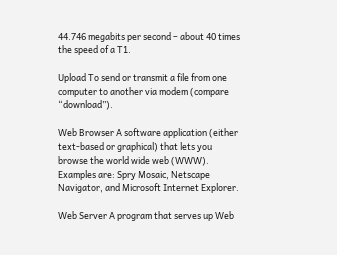44.746 megabits per second – about 40 times the speed of a T1.

Upload To send or transmit a file from one computer to another via modem (compare “download”).

Web Browser A software application (either text-based or graphical) that lets you browse the world wide web (WWW). Examples are: Spry Mosaic, Netscape Navigator, and Microsoft Internet Explorer.

Web Server A program that serves up Web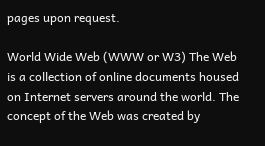pages upon request.

World Wide Web (WWW or W3) The Web is a collection of online documents housed on Internet servers around the world. The concept of the Web was created by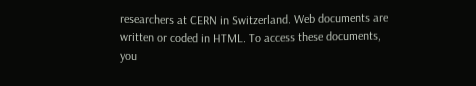researchers at CERN in Switzerland. Web documents are written or coded in HTML. To access these documents, you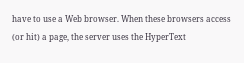have to use a Web browser. When these browsers access (or hit) a page, the server uses the HyperText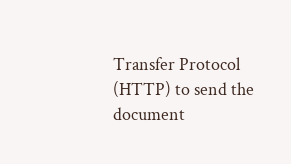Transfer Protocol (HTTP) to send the document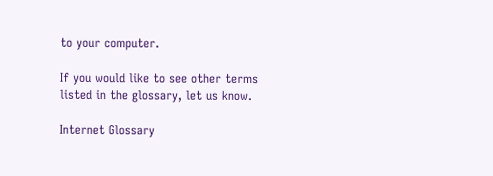to your computer.

If you would like to see other terms listed in the glossary, let us know.

Internet Glossary